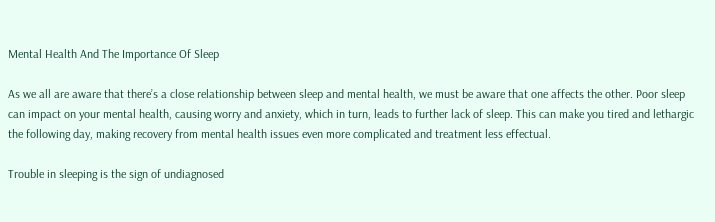Mental Health And The Importance Of Sleep

As we all are aware that there’s a close relationship between sleep and mental health, we must be aware that one affects the other. Poor sleep can impact on your mental health, causing worry and anxiety, which in turn, leads to further lack of sleep. This can make you tired and lethargic the following day, making recovery from mental health issues even more complicated and treatment less effectual.

Trouble in sleeping is the sign of undiagnosed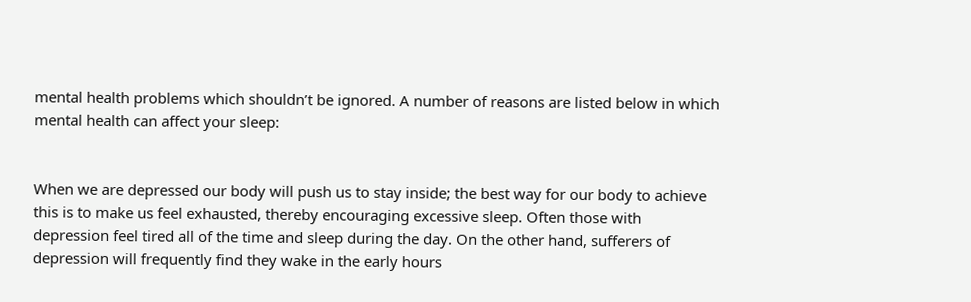mental health problems which shouldn’t be ignored. A number of reasons are listed below in which mental health can affect your sleep:


When we are depressed our body will push us to stay inside; the best way for our body to achieve this is to make us feel exhausted, thereby encouraging excessive sleep. Often those with depression feel tired all of the time and sleep during the day. On the other hand, sufferers of depression will frequently find they wake in the early hours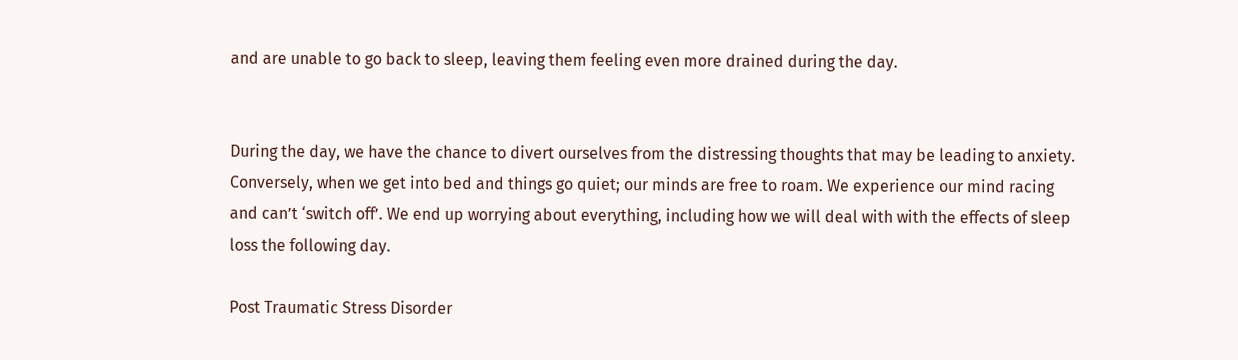and are unable to go back to sleep, leaving them feeling even more drained during the day.


During the day, we have the chance to divert ourselves from the distressing thoughts that may be leading to anxiety. Conversely, when we get into bed and things go quiet; our minds are free to roam. We experience our mind racing and can’t ‘switch off’. We end up worrying about everything, including how we will deal with with the effects of sleep loss the following day.

Post Traumatic Stress Disorder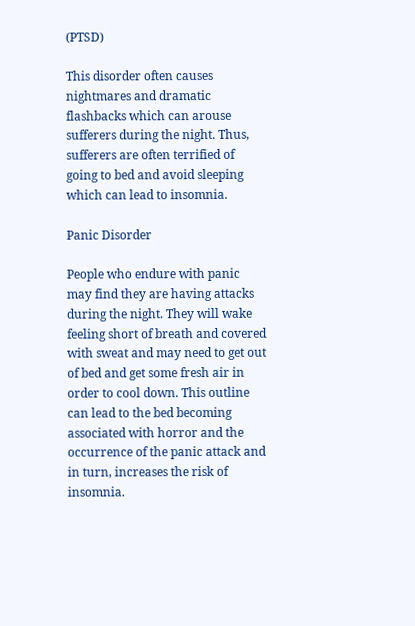(PTSD)

This disorder often causes nightmares and dramatic flashbacks which can arouse sufferers during the night. Thus, sufferers are often terrified of going to bed and avoid sleeping which can lead to insomnia.

Panic Disorder

People who endure with panic may find they are having attacks during the night. They will wake feeling short of breath and covered with sweat and may need to get out of bed and get some fresh air in order to cool down. This outline can lead to the bed becoming associated with horror and the occurrence of the panic attack and in turn, increases the risk of insomnia.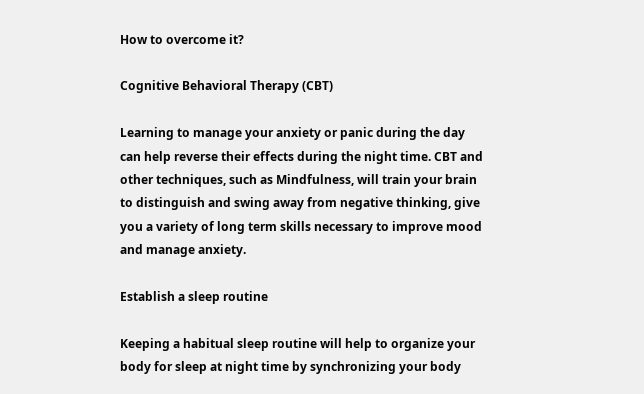How to overcome it?

Cognitive Behavioral Therapy (CBT)

Learning to manage your anxiety or panic during the day can help reverse their effects during the night time. CBT and other techniques, such as Mindfulness, will train your brain to distinguish and swing away from negative thinking, give you a variety of long term skills necessary to improve mood and manage anxiety.

Establish a sleep routine

Keeping a habitual sleep routine will help to organize your body for sleep at night time by synchronizing your body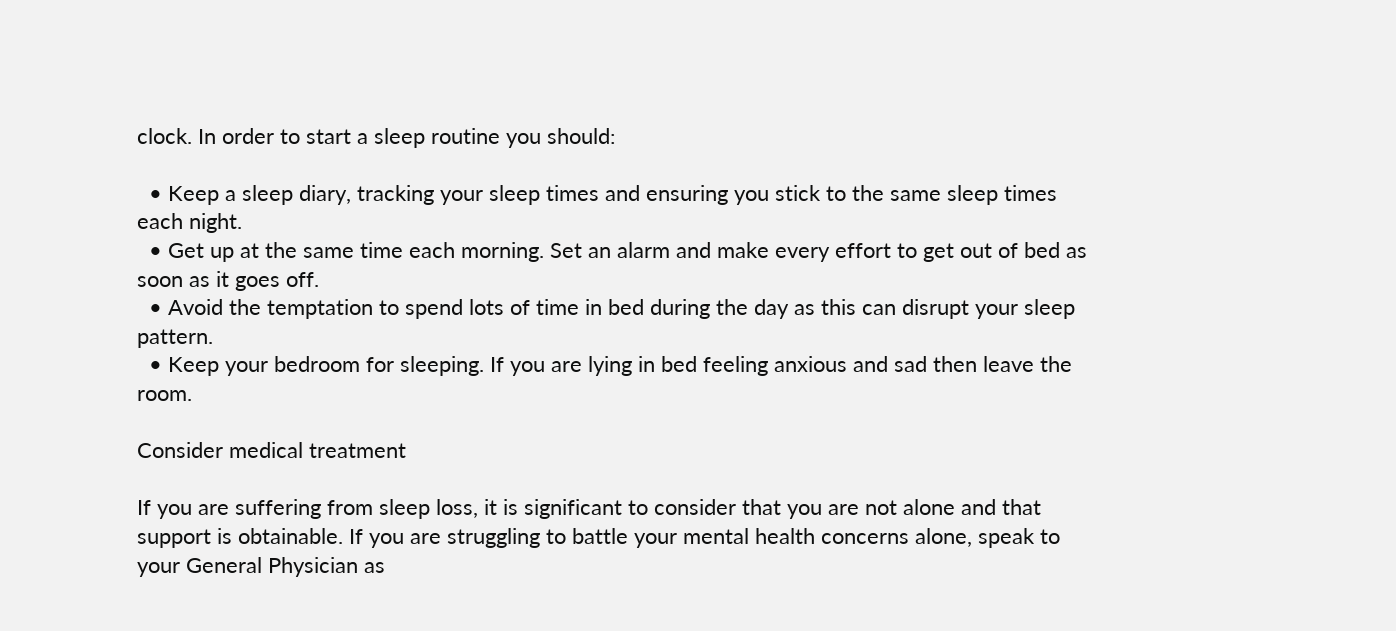clock. In order to start a sleep routine you should:

  • Keep a sleep diary, tracking your sleep times and ensuring you stick to the same sleep times each night.
  • Get up at the same time each morning. Set an alarm and make every effort to get out of bed as soon as it goes off.
  • Avoid the temptation to spend lots of time in bed during the day as this can disrupt your sleep pattern.
  • Keep your bedroom for sleeping. If you are lying in bed feeling anxious and sad then leave the room.

Consider medical treatment

If you are suffering from sleep loss, it is significant to consider that you are not alone and that support is obtainable. If you are struggling to battle your mental health concerns alone, speak to your General Physician as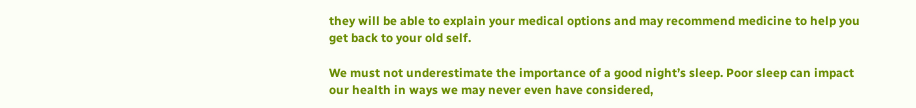they will be able to explain your medical options and may recommend medicine to help you get back to your old self.

We must not underestimate the importance of a good night’s sleep. Poor sleep can impact our health in ways we may never even have considered,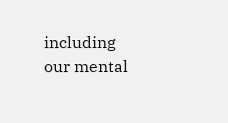including our mental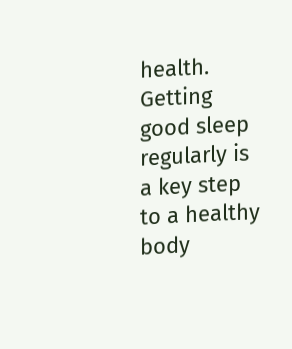health. Getting good sleep regularly is a key step to a healthy body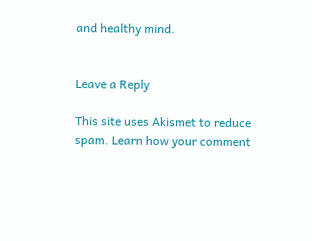and healthy mind.


Leave a Reply

This site uses Akismet to reduce spam. Learn how your comment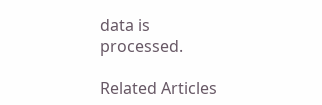data is processed.

Related Articles